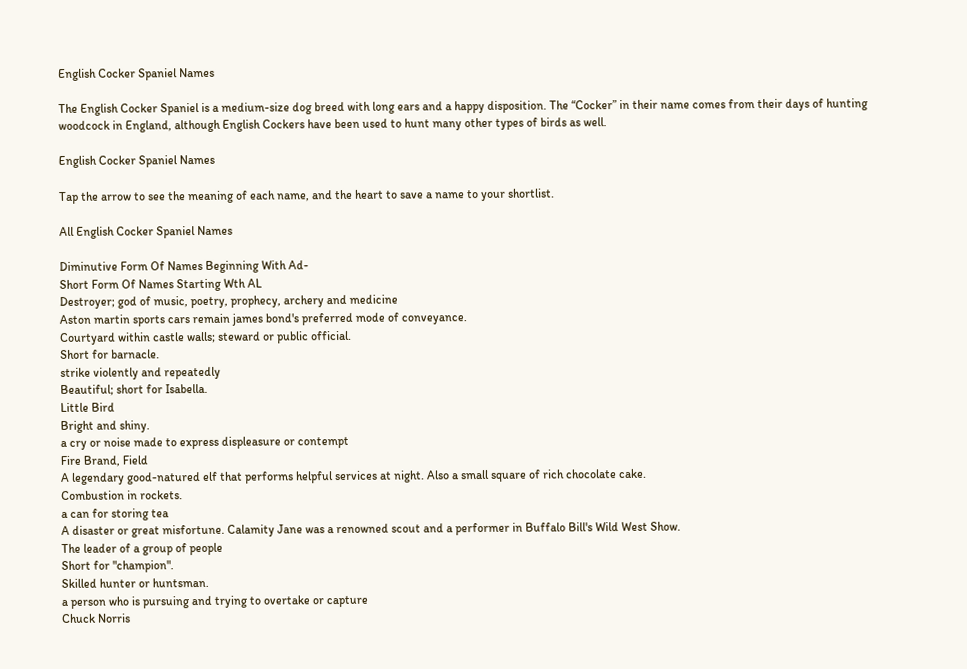English Cocker Spaniel Names

The English Cocker Spaniel is a medium-size dog breed with long ears and a happy disposition. The “Cocker” in their name comes from their days of hunting woodcock in England, although English Cockers have been used to hunt many other types of birds as well.

English Cocker Spaniel Names

Tap the arrow to see the meaning of each name, and the heart to save a name to your shortlist.

All English Cocker Spaniel Names

Diminutive Form Of Names Beginning With Ad-
Short Form Of Names Starting Wth AL
Destroyer; god of music, poetry, prophecy, archery and medicine
Aston martin sports cars remain james bond's preferred mode of conveyance.
Courtyard within castle walls; steward or public official.
Short for barnacle.
strike violently and repeatedly
Beautiful; short for Isabella.
Little Bird
Bright and shiny.
a cry or noise made to express displeasure or contempt
Fire Brand, Field
A legendary good-natured elf that performs helpful services at night. Also a small square of rich chocolate cake.
Combustion in rockets.
a can for storing tea
A disaster or great misfortune. Calamity Jane was a renowned scout and a performer in Buffalo Bill's Wild West Show.
The leader of a group of people
Short for "champion".
Skilled hunter or huntsman.
a person who is pursuing and trying to overtake or capture
Chuck Norris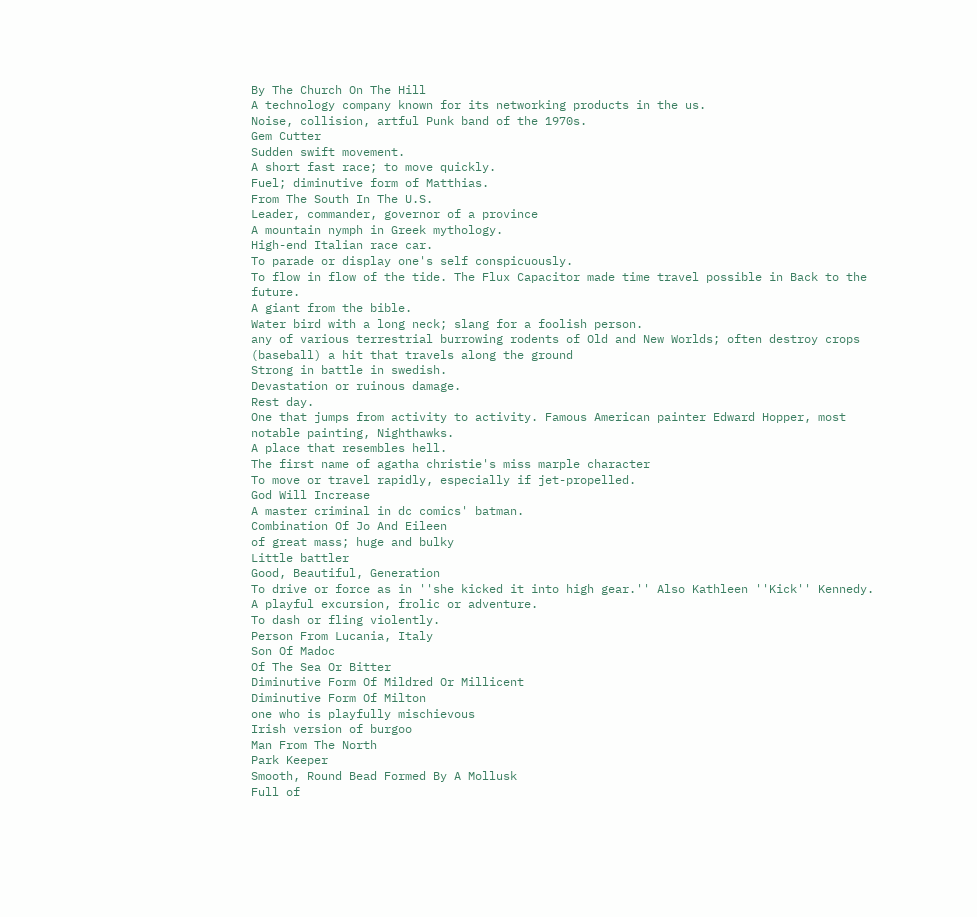By The Church On The Hill
A technology company known for its networking products in the us.
Noise, collision, artful Punk band of the 1970s.
Gem Cutter
Sudden swift movement.
A short fast race; to move quickly.
Fuel; diminutive form of Matthias.
From The South In The U.S.
Leader, commander, governor of a province
A mountain nymph in Greek mythology.
High-end Italian race car.
To parade or display one's self conspicuously.
To flow in flow of the tide. The Flux Capacitor made time travel possible in Back to the future.
A giant from the bible.
Water bird with a long neck; slang for a foolish person.
any of various terrestrial burrowing rodents of Old and New Worlds; often destroy crops
(baseball) a hit that travels along the ground
Strong in battle in swedish.
Devastation or ruinous damage.
Rest day.
One that jumps from activity to activity. Famous American painter Edward Hopper, most notable painting, Nighthawks.
A place that resembles hell.
The first name of agatha christie's miss marple character
To move or travel rapidly, especially if jet-propelled.
God Will Increase
A master criminal in dc comics' batman.
Combination Of Jo And Eileen
of great mass; huge and bulky
Little battler
Good, Beautiful, Generation
To drive or force as in ''she kicked it into high gear.'' Also Kathleen ''Kick'' Kennedy.
A playful excursion, frolic or adventure.
To dash or fling violently.
Person From Lucania, Italy
Son Of Madoc
Of The Sea Or Bitter
Diminutive Form Of Mildred Or Millicent
Diminutive Form Of Milton
one who is playfully mischievous
Irish version of burgoo
Man From The North
Park Keeper
Smooth, Round Bead Formed By A Mollusk
Full of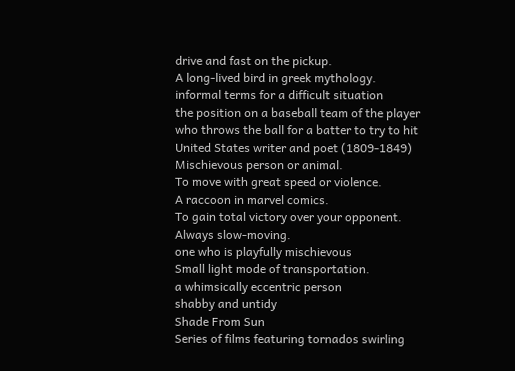drive and fast on the pickup.
A long-lived bird in greek mythology.
informal terms for a difficult situation
the position on a baseball team of the player who throws the ball for a batter to try to hit
United States writer and poet (1809-1849)
Mischievous person or animal.
To move with great speed or violence.
A raccoon in marvel comics.
To gain total victory over your opponent.
Always slow-moving.
one who is playfully mischievous
Small light mode of transportation.
a whimsically eccentric person
shabby and untidy
Shade From Sun
Series of films featuring tornados swirling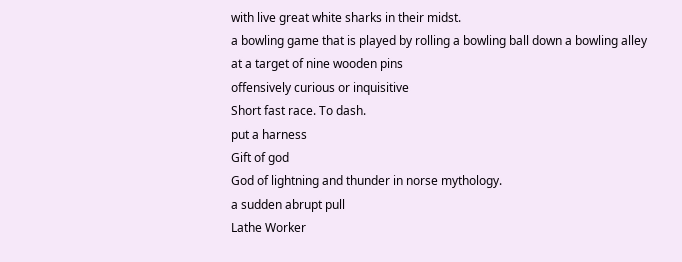with live great white sharks in their midst.
a bowling game that is played by rolling a bowling ball down a bowling alley at a target of nine wooden pins
offensively curious or inquisitive
Short fast race. To dash.
put a harness
Gift of god
God of lightning and thunder in norse mythology.
a sudden abrupt pull
Lathe Worker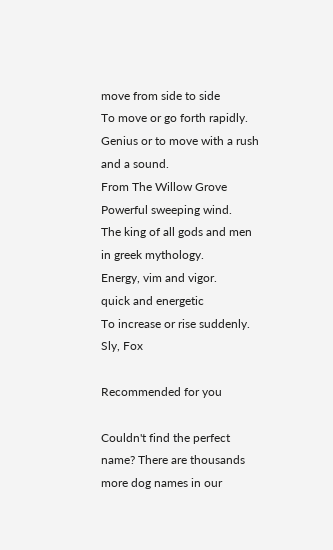move from side to side
To move or go forth rapidly.
Genius or to move with a rush and a sound.
From The Willow Grove
Powerful sweeping wind.
The king of all gods and men in greek mythology.
Energy, vim and vigor.
quick and energetic
To increase or rise suddenly.
Sly, Fox

Recommended for you

Couldn't find the perfect name? There are thousands more dog names in our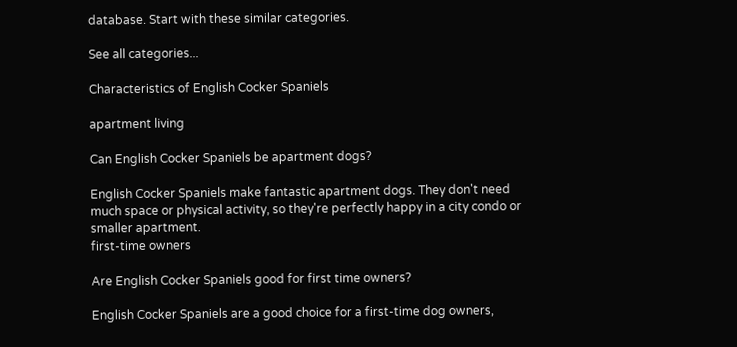database. Start with these similar categories.

See all categories...

Characteristics of English Cocker Spaniels

apartment living

Can English Cocker Spaniels be apartment dogs?

English Cocker Spaniels make fantastic apartment dogs. They don't need much space or physical activity, so they're perfectly happy in a city condo or smaller apartment.
first-time owners

Are English Cocker Spaniels good for first time owners?

English Cocker Spaniels are a good choice for a first-time dog owners,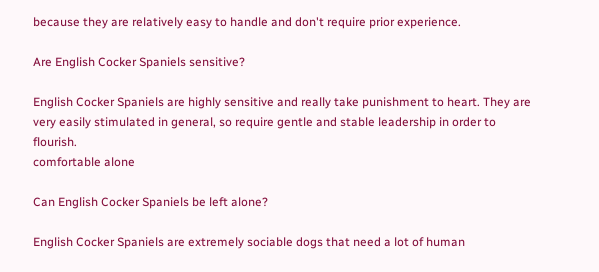because they are relatively easy to handle and don't require prior experience.

Are English Cocker Spaniels sensitive?

English Cocker Spaniels are highly sensitive and really take punishment to heart. They are very easily stimulated in general, so require gentle and stable leadership in order to flourish.
comfortable alone

Can English Cocker Spaniels be left alone?

English Cocker Spaniels are extremely sociable dogs that need a lot of human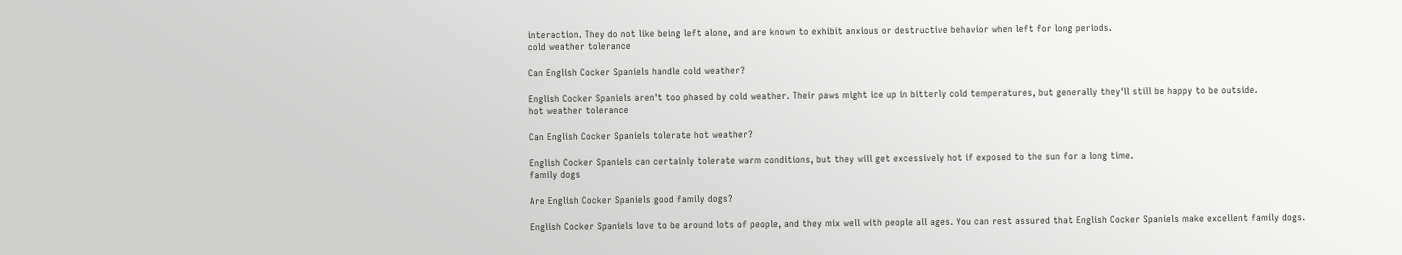interaction. They do not like being left alone, and are known to exhibit anxious or destructive behavior when left for long periods.
cold weather tolerance

Can English Cocker Spaniels handle cold weather?

English Cocker Spaniels aren't too phased by cold weather. Their paws might ice up in bitterly cold temperatures, but generally they'll still be happy to be outside.
hot weather tolerance

Can English Cocker Spaniels tolerate hot weather?

English Cocker Spaniels can certainly tolerate warm conditions, but they will get excessively hot if exposed to the sun for a long time.
family dogs

Are English Cocker Spaniels good family dogs?

English Cocker Spaniels love to be around lots of people, and they mix well with people all ages. You can rest assured that English Cocker Spaniels make excellent family dogs.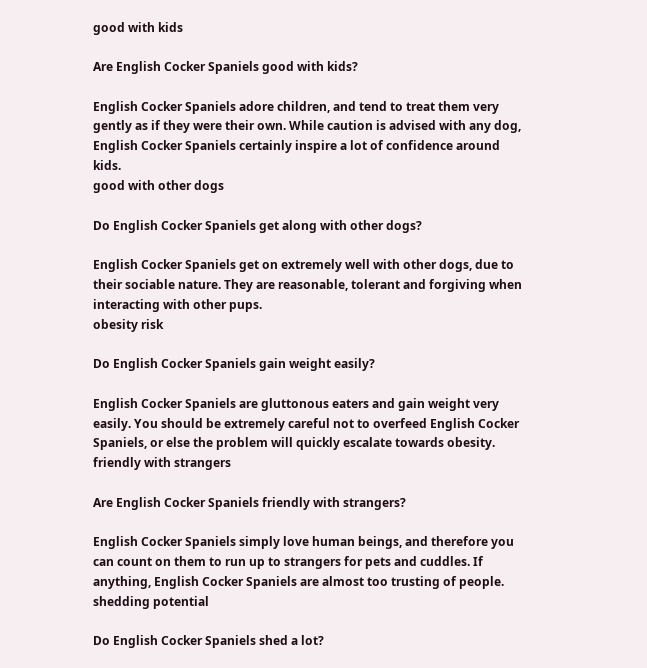good with kids

Are English Cocker Spaniels good with kids?

English Cocker Spaniels adore children, and tend to treat them very gently as if they were their own. While caution is advised with any dog, English Cocker Spaniels certainly inspire a lot of confidence around kids.
good with other dogs

Do English Cocker Spaniels get along with other dogs?

English Cocker Spaniels get on extremely well with other dogs, due to their sociable nature. They are reasonable, tolerant and forgiving when interacting with other pups.
obesity risk

Do English Cocker Spaniels gain weight easily?

English Cocker Spaniels are gluttonous eaters and gain weight very easily. You should be extremely careful not to overfeed English Cocker Spaniels, or else the problem will quickly escalate towards obesity.
friendly with strangers

Are English Cocker Spaniels friendly with strangers?

English Cocker Spaniels simply love human beings, and therefore you can count on them to run up to strangers for pets and cuddles. If anything, English Cocker Spaniels are almost too trusting of people.
shedding potential

Do English Cocker Spaniels shed a lot?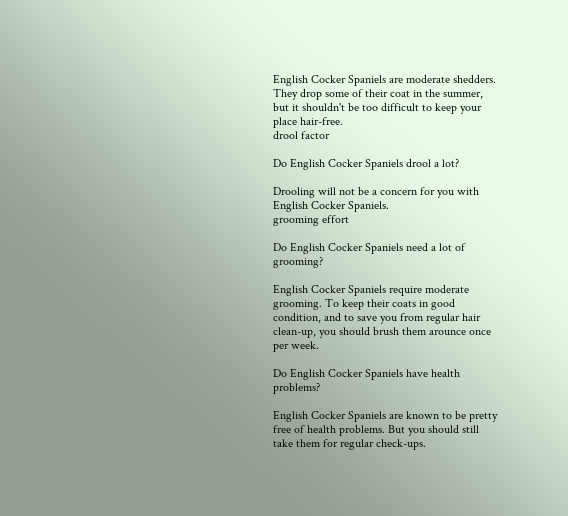English Cocker Spaniels are moderate shedders. They drop some of their coat in the summer, but it shouldn't be too difficult to keep your place hair-free.
drool factor

Do English Cocker Spaniels drool a lot?

Drooling will not be a concern for you with English Cocker Spaniels.
grooming effort

Do English Cocker Spaniels need a lot of grooming?

English Cocker Spaniels require moderate grooming. To keep their coats in good condition, and to save you from regular hair clean-up, you should brush them arounce once per week.

Do English Cocker Spaniels have health problems?

English Cocker Spaniels are known to be pretty free of health problems. But you should still take them for regular check-ups.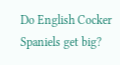Do English Cocker Spaniels get big?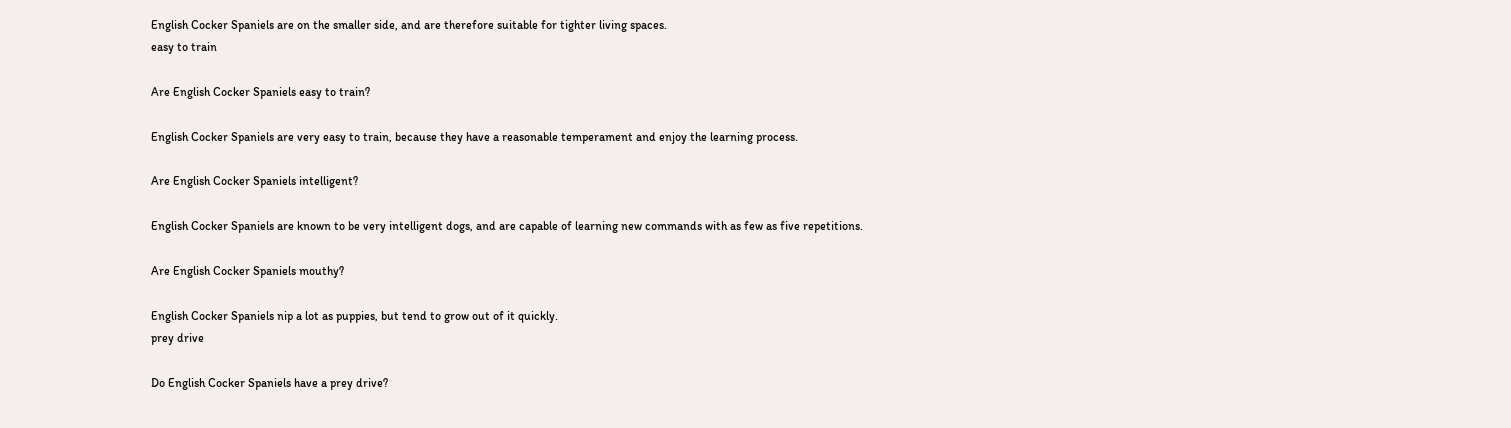English Cocker Spaniels are on the smaller side, and are therefore suitable for tighter living spaces.
easy to train

Are English Cocker Spaniels easy to train?

English Cocker Spaniels are very easy to train, because they have a reasonable temperament and enjoy the learning process.

Are English Cocker Spaniels intelligent?

English Cocker Spaniels are known to be very intelligent dogs, and are capable of learning new commands with as few as five repetitions.

Are English Cocker Spaniels mouthy?

English Cocker Spaniels nip a lot as puppies, but tend to grow out of it quickly.
prey drive

Do English Cocker Spaniels have a prey drive?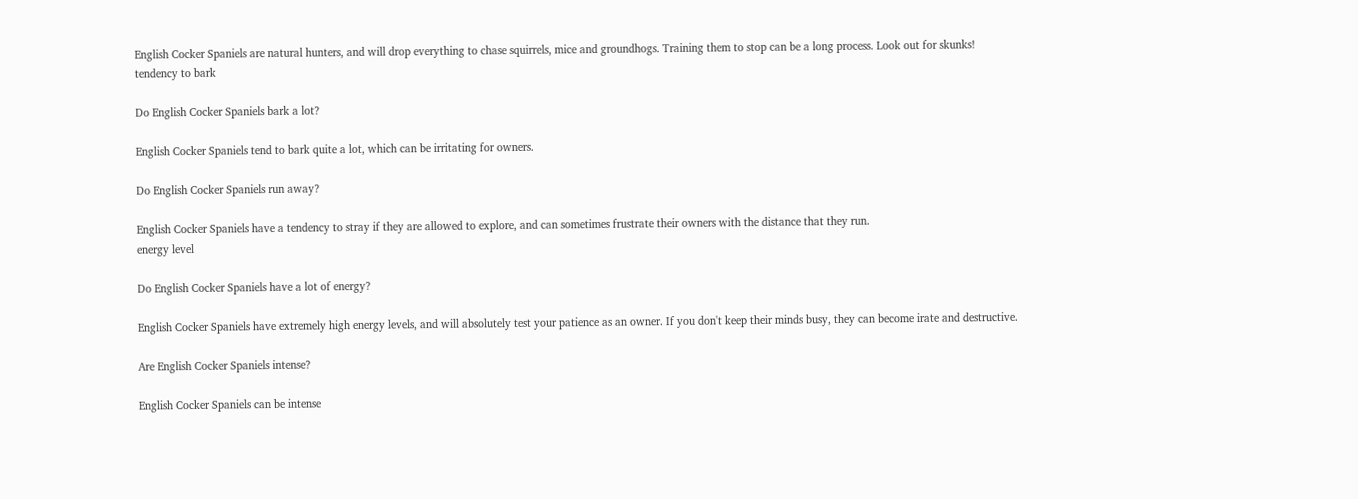English Cocker Spaniels are natural hunters, and will drop everything to chase squirrels, mice and groundhogs. Training them to stop can be a long process. Look out for skunks!
tendency to bark

Do English Cocker Spaniels bark a lot?

English Cocker Spaniels tend to bark quite a lot, which can be irritating for owners.

Do English Cocker Spaniels run away?

English Cocker Spaniels have a tendency to stray if they are allowed to explore, and can sometimes frustrate their owners with the distance that they run.
energy level

Do English Cocker Spaniels have a lot of energy?

English Cocker Spaniels have extremely high energy levels, and will absolutely test your patience as an owner. If you don't keep their minds busy, they can become irate and destructive.

Are English Cocker Spaniels intense?

English Cocker Spaniels can be intense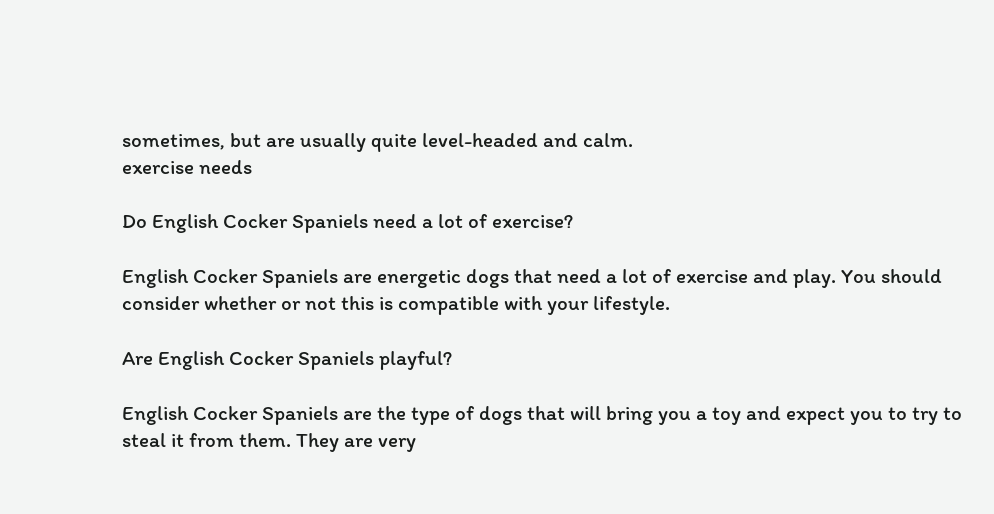sometimes, but are usually quite level-headed and calm.
exercise needs

Do English Cocker Spaniels need a lot of exercise?

English Cocker Spaniels are energetic dogs that need a lot of exercise and play. You should consider whether or not this is compatible with your lifestyle.

Are English Cocker Spaniels playful?

English Cocker Spaniels are the type of dogs that will bring you a toy and expect you to try to steal it from them. They are very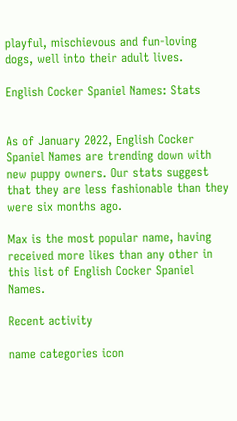playful, mischievous and fun-loving dogs, well into their adult lives.

English Cocker Spaniel Names: Stats


As of January 2022, English Cocker Spaniel Names are trending down with new puppy owners. Our stats suggest that they are less fashionable than they were six months ago.

Max is the most popular name, having received more likes than any other in this list of English Cocker Spaniel Names.

Recent activity

name categories icon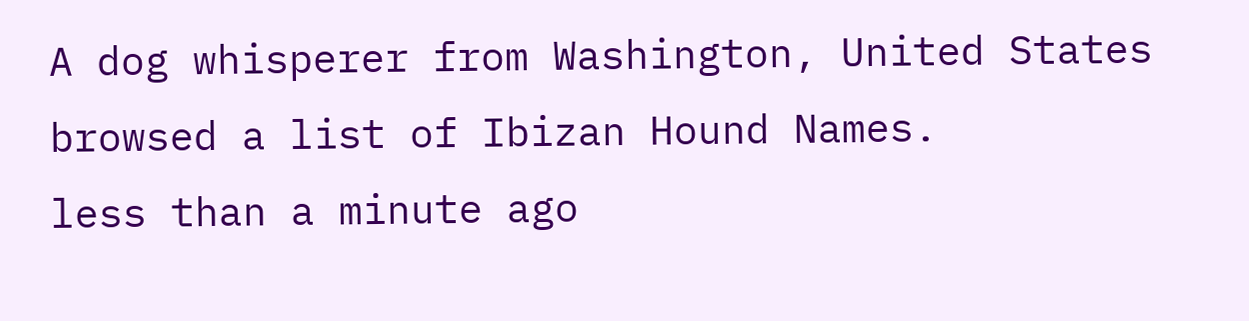A dog whisperer from Washington, United States  browsed a list of Ibizan Hound Names.
less than a minute ago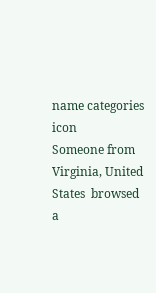name categories icon
Someone from Virginia, United States  browsed a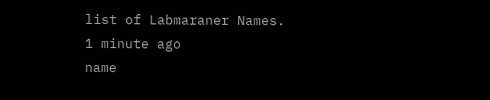list of Labmaraner Names.
1 minute ago
name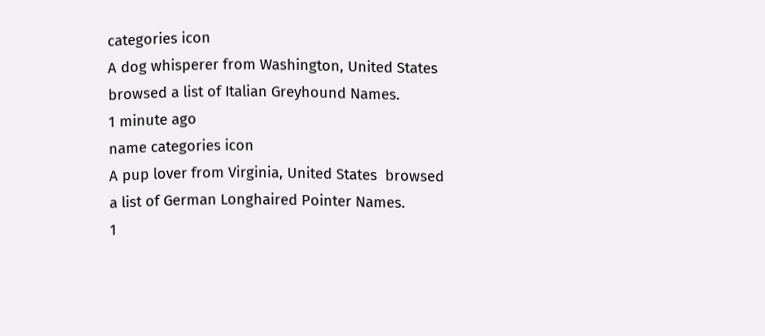categories icon
A dog whisperer from Washington, United States  browsed a list of Italian Greyhound Names.
1 minute ago
name categories icon
A pup lover from Virginia, United States  browsed a list of German Longhaired Pointer Names.
1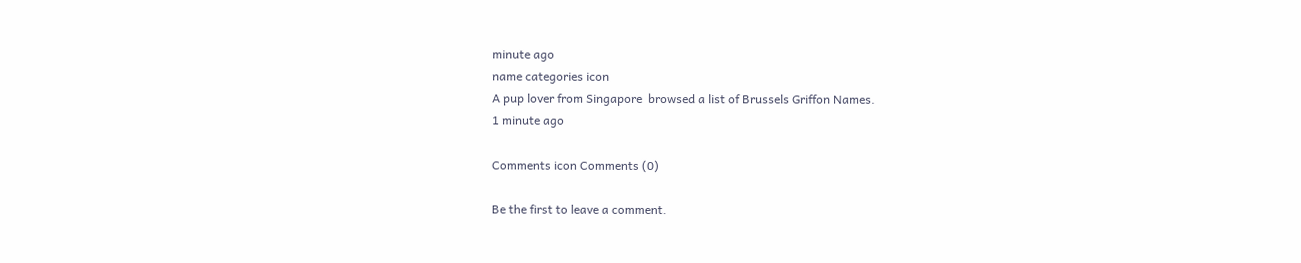minute ago
name categories icon
A pup lover from Singapore  browsed a list of Brussels Griffon Names.
1 minute ago

Comments icon Comments (0)

Be the first to leave a comment.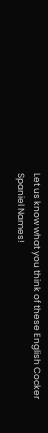Let us know what you think of these English Cocker Spaniel Names!